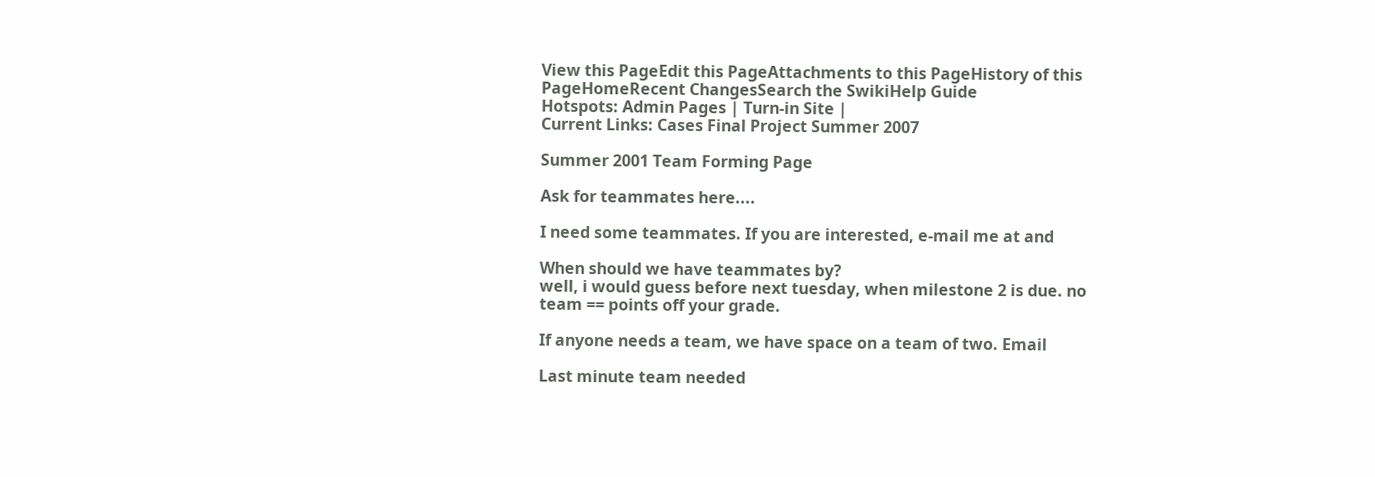View this PageEdit this PageAttachments to this PageHistory of this PageHomeRecent ChangesSearch the SwikiHelp Guide
Hotspots: Admin Pages | Turn-in Site |
Current Links: Cases Final Project Summer 2007

Summer 2001 Team Forming Page

Ask for teammates here....

I need some teammates. If you are interested, e-mail me at and

When should we have teammates by?
well, i would guess before next tuesday, when milestone 2 is due. no team == points off your grade.

If anyone needs a team, we have space on a team of two. Email

Last minute team needed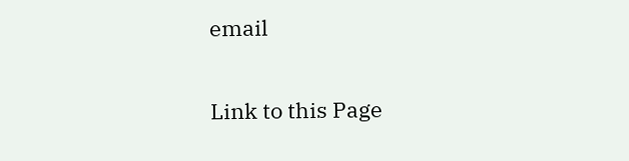email

Link to this Page